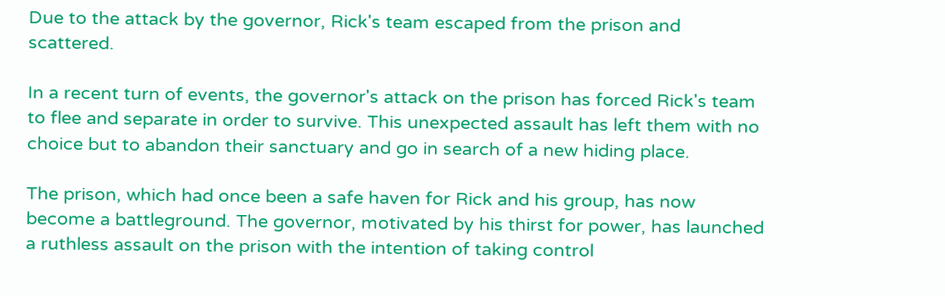Due to the attack by the governor, Rick's team escaped from the prison and scattered.

In a recent turn of events, the governor's attack on the prison has forced Rick's team to flee and separate in order to survive. This unexpected assault has left them with no choice but to abandon their sanctuary and go in search of a new hiding place.

The prison, which had once been a safe haven for Rick and his group, has now become a battleground. The governor, motivated by his thirst for power, has launched a ruthless assault on the prison with the intention of taking control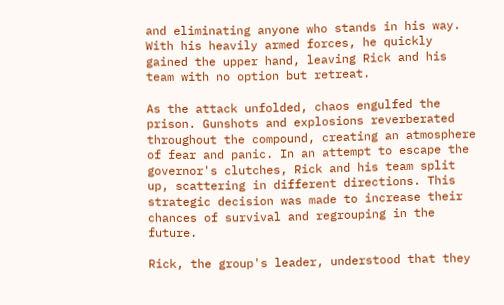and eliminating anyone who stands in his way. With his heavily armed forces, he quickly gained the upper hand, leaving Rick and his team with no option but retreat.

As the attack unfolded, chaos engulfed the prison. Gunshots and explosions reverberated throughout the compound, creating an atmosphere of fear and panic. In an attempt to escape the governor's clutches, Rick and his team split up, scattering in different directions. This strategic decision was made to increase their chances of survival and regrouping in the future.

Rick, the group's leader, understood that they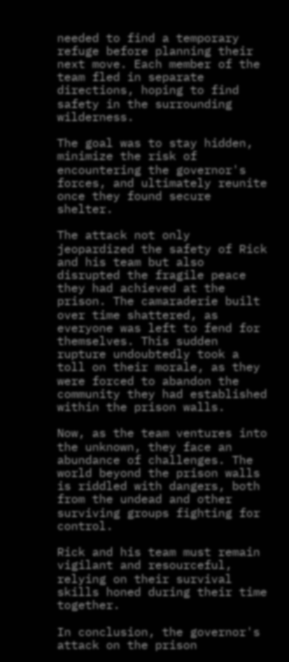needed to find a temporary refuge before planning their next move. Each member of the team fled in separate directions, hoping to find safety in the surrounding wilderness.

The goal was to stay hidden, minimize the risk of encountering the governor's forces, and ultimately reunite once they found secure shelter.

The attack not only jeopardized the safety of Rick and his team but also disrupted the fragile peace they had achieved at the prison. The camaraderie built over time shattered, as everyone was left to fend for themselves. This sudden rupture undoubtedly took a toll on their morale, as they were forced to abandon the community they had established within the prison walls.

Now, as the team ventures into the unknown, they face an abundance of challenges. The world beyond the prison walls is riddled with dangers, both from the undead and other surviving groups fighting for control.

Rick and his team must remain vigilant and resourceful, relying on their survival skills honed during their time together.

In conclusion, the governor's attack on the prison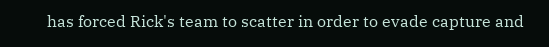has forced Rick's team to scatter in order to evade capture and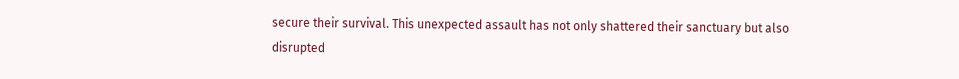secure their survival. This unexpected assault has not only shattered their sanctuary but also disrupted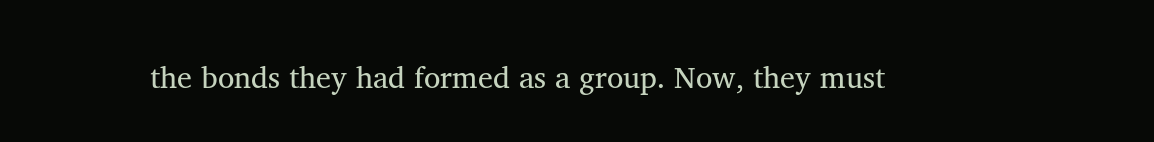the bonds they had formed as a group. Now, they must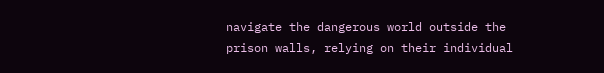navigate the dangerous world outside the prison walls, relying on their individual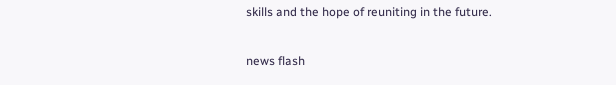skills and the hope of reuniting in the future.

news flash